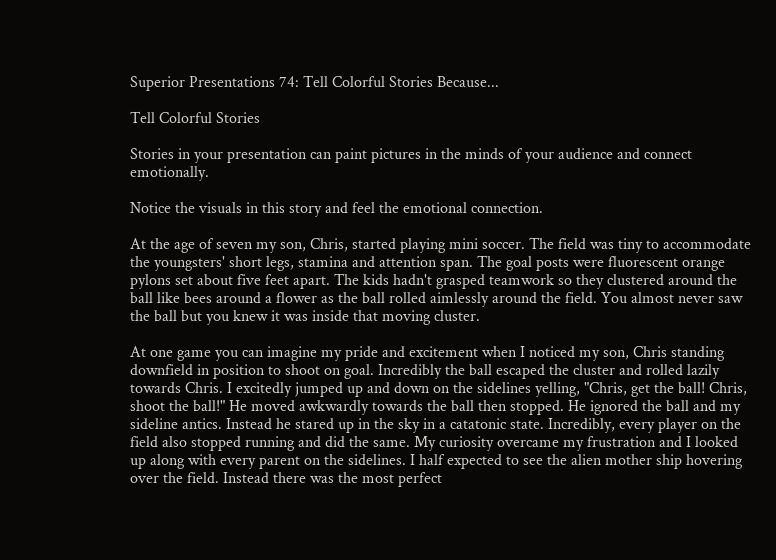Superior Presentations 74: Tell Colorful Stories Because...

Tell Colorful Stories

Stories in your presentation can paint pictures in the minds of your audience and connect emotionally.

Notice the visuals in this story and feel the emotional connection.

At the age of seven my son, Chris, started playing mini soccer. The field was tiny to accommodate the youngsters' short legs, stamina and attention span. The goal posts were fluorescent orange pylons set about five feet apart. The kids hadn't grasped teamwork so they clustered around the ball like bees around a flower as the ball rolled aimlessly around the field. You almost never saw the ball but you knew it was inside that moving cluster.

At one game you can imagine my pride and excitement when I noticed my son, Chris standing downfield in position to shoot on goal. Incredibly the ball escaped the cluster and rolled lazily towards Chris. I excitedly jumped up and down on the sidelines yelling, "Chris, get the ball! Chris, shoot the ball!" He moved awkwardly towards the ball then stopped. He ignored the ball and my sideline antics. Instead he stared up in the sky in a catatonic state. Incredibly, every player on the field also stopped running and did the same. My curiosity overcame my frustration and I looked up along with every parent on the sidelines. I half expected to see the alien mother ship hovering over the field. Instead there was the most perfect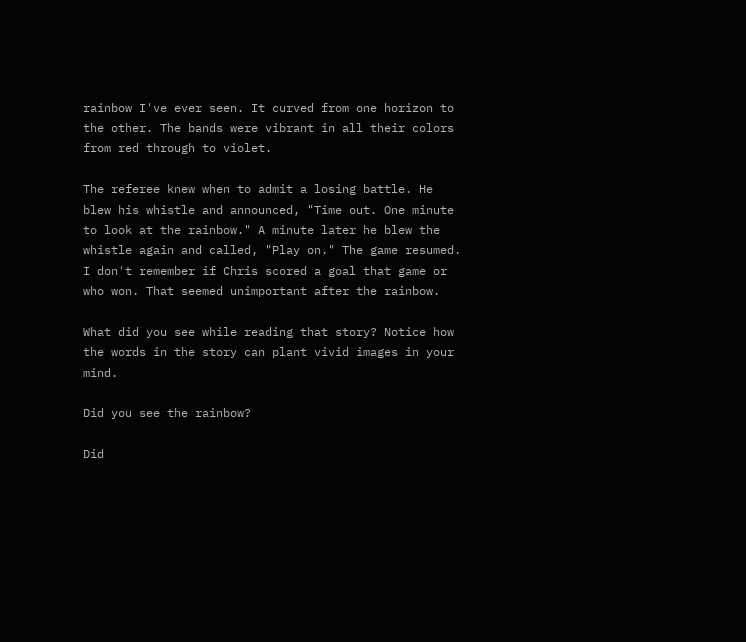rainbow I've ever seen. It curved from one horizon to the other. The bands were vibrant in all their colors from red through to violet.

The referee knew when to admit a losing battle. He blew his whistle and announced, "Time out. One minute to look at the rainbow." A minute later he blew the whistle again and called, "Play on." The game resumed. I don't remember if Chris scored a goal that game or who won. That seemed unimportant after the rainbow.

What did you see while reading that story? Notice how the words in the story can plant vivid images in your mind.

Did you see the rainbow?

Did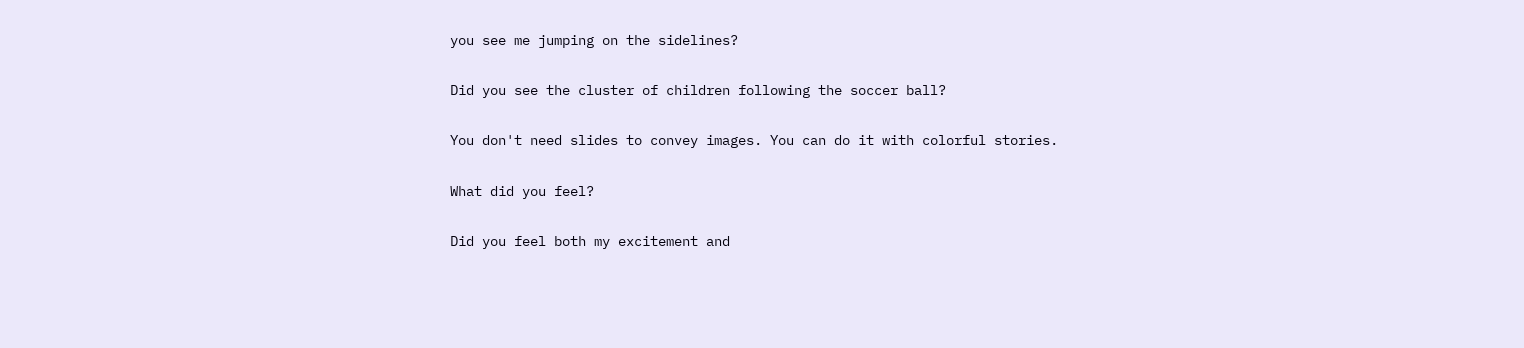you see me jumping on the sidelines?

Did you see the cluster of children following the soccer ball?

You don't need slides to convey images. You can do it with colorful stories.

What did you feel?

Did you feel both my excitement and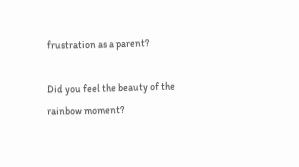frustration as a parent?

Did you feel the beauty of the rainbow moment?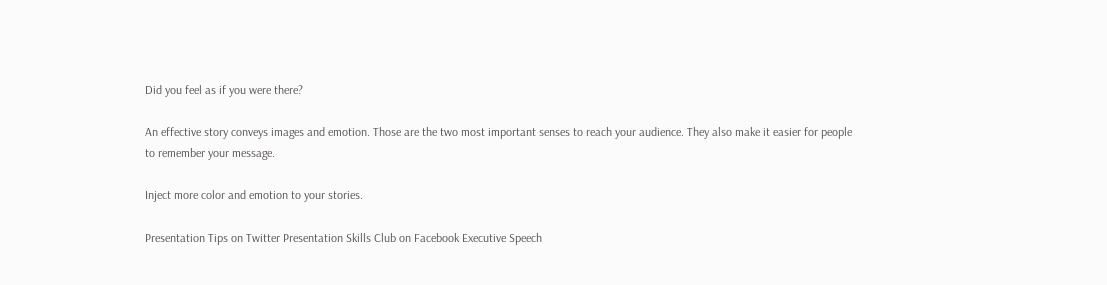Did you feel as if you were there?

An effective story conveys images and emotion. Those are the two most important senses to reach your audience. They also make it easier for people to remember your message.

Inject more color and emotion to your stories.

Presentation Tips on Twitter Presentation Skills Club on Facebook Executive Speech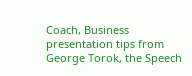Coach, Business presentation tips from George Torok, the Speech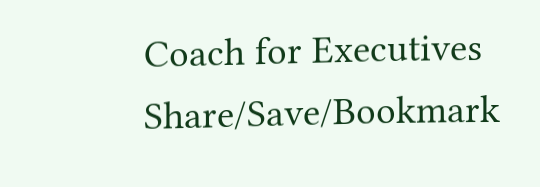Coach for Executives Share/Save/Bookmark